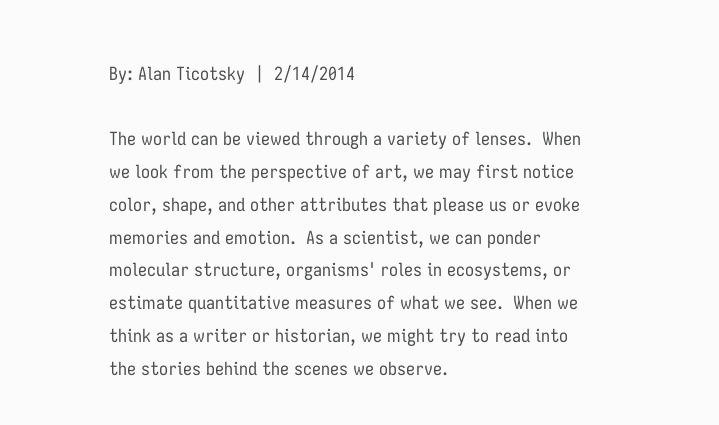By: Alan Ticotsky  |  2/14/2014

The world can be viewed through a variety of lenses.  When we look from the perspective of art, we may first notice color, shape, and other attributes that please us or evoke memories and emotion.  As a scientist, we can ponder molecular structure, organisms' roles in ecosystems, or estimate quantitative measures of what we see.  When we think as a writer or historian, we might try to read into the stories behind the scenes we observe.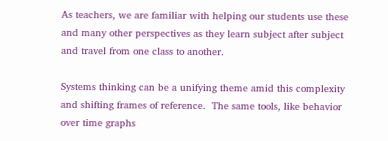As teachers, we are familiar with helping our students use these and many other perspectives as they learn subject after subject and travel from one class to another.

Systems thinking can be a unifying theme amid this complexity and shifting frames of reference.  The same tools, like behavior over time graphs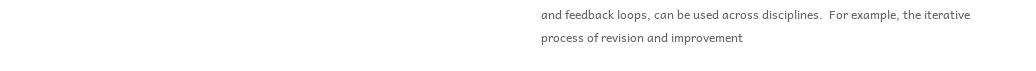and feedback loops, can be used across disciplines.  For example, the iterative process of revision and improvement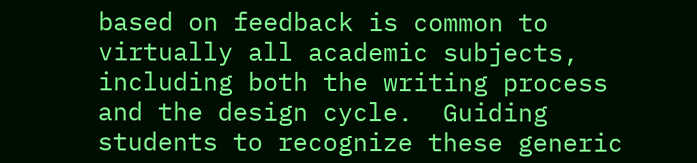based on feedback is common to virtually all academic subjects, including both the writing process and the design cycle.  Guiding students to recognize these generic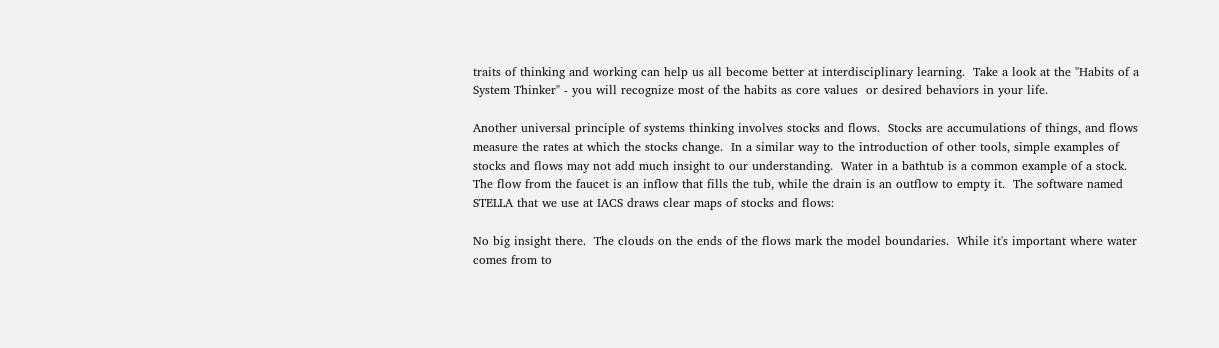traits of thinking and working can help us all become better at interdisciplinary learning.  Take a look at the "Habits of a System Thinker" - you will recognize most of the habits as core values  or desired behaviors in your life.

Another universal principle of systems thinking involves stocks and flows.  Stocks are accumulations of things, and flows measure the rates at which the stocks change.  In a similar way to the introduction of other tools, simple examples of stocks and flows may not add much insight to our understanding.  Water in a bathtub is a common example of a stock.  The flow from the faucet is an inflow that fills the tub, while the drain is an outflow to empty it.  The software named STELLA that we use at IACS draws clear maps of stocks and flows:

No big insight there.  The clouds on the ends of the flows mark the model boundaries.  While it's important where water comes from to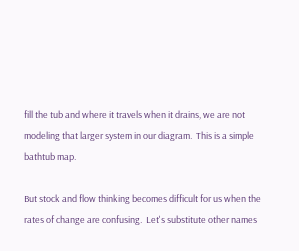fill the tub and where it travels when it drains, we are not modeling that larger system in our diagram.  This is a simple bathtub map.

But stock and flow thinking becomes difficult for us when the rates of change are confusing.  Let's substitute other names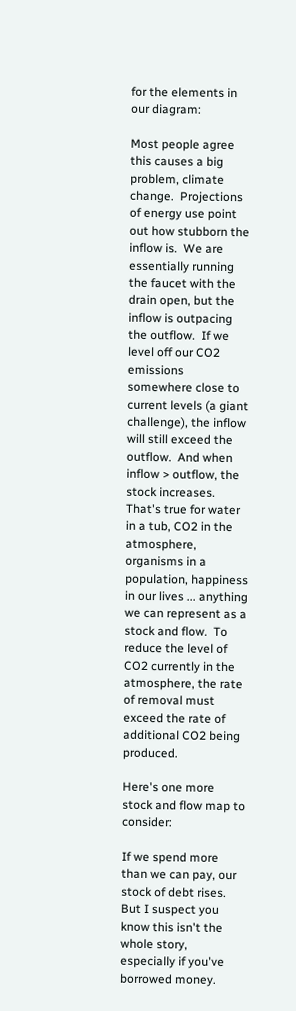for the elements in our diagram:

Most people agree this causes a big problem, climate change.  Projections of energy use point out how stubborn the inflow is.  We are essentially running the faucet with the drain open, but the inflow is outpacing the outflow.  If we level off our CO2 emissions somewhere close to current levels (a giant challenge), the inflow will still exceed the outflow.  And when inflow > outflow, the stock increases.  That's true for water in a tub, CO2 in the atmosphere, organisms in a population, happiness in our lives ... anything we can represent as a stock and flow.  To reduce the level of CO2 currently in the atmosphere, the rate of removal must exceed the rate of additional CO2 being produced.

Here's one more stock and flow map to consider:

If we spend more than we can pay, our stock of debt rises.  But I suspect you know this isn't the whole story, especially if you've borrowed money.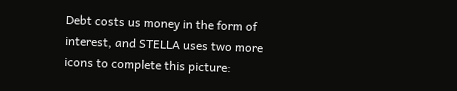Debt costs us money in the form of interest, and STELLA uses two more icons to complete this picture: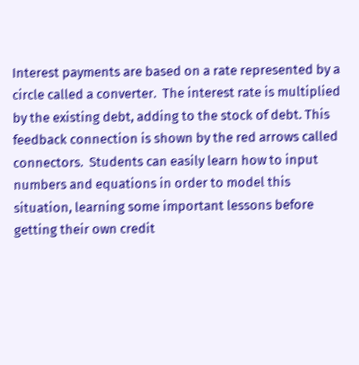Interest payments are based on a rate represented by a circle called a converter.  The interest rate is multiplied by the existing debt, adding to the stock of debt. This feedback connection is shown by the red arrows called connectors.  Students can easily learn how to input numbers and equations in order to model this situation, learning some important lessons before getting their own credit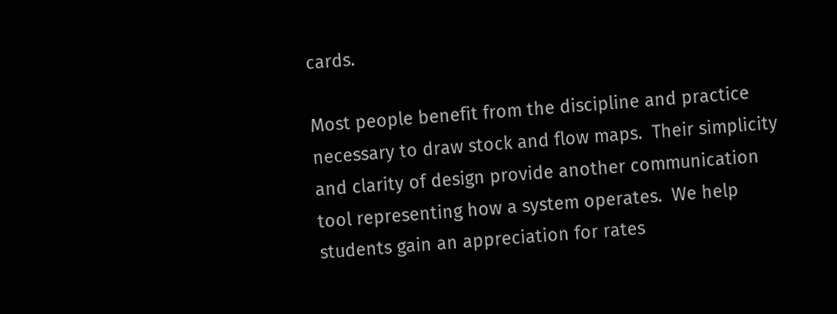cards.

Most people benefit from the discipline and practice necessary to draw stock and flow maps.  Their simplicity and clarity of design provide another communication tool representing how a system operates.  We help students gain an appreciation for rates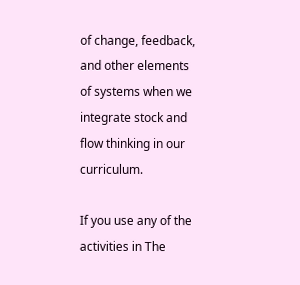of change, feedback, and other elements of systems when we integrate stock and flow thinking in our curriculum.

If you use any of the activities in The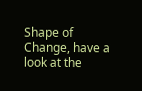Shape of Change, have a look at the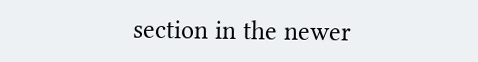section in the newer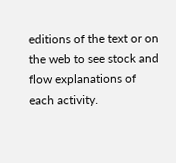editions of the text or on the web to see stock and flow explanations of each activity.